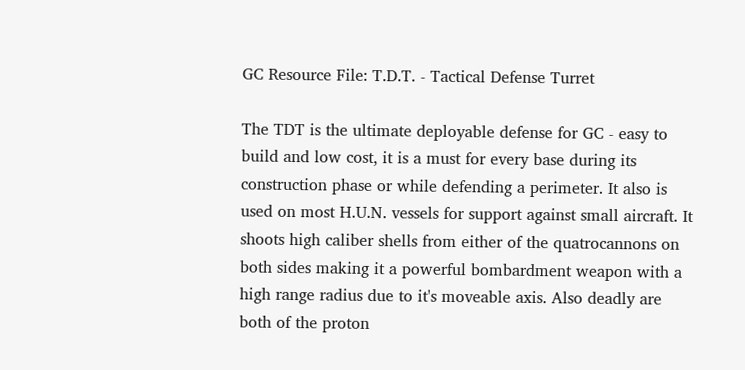GC Resource File: T.D.T. - Tactical Defense Turret

The TDT is the ultimate deployable defense for GC - easy to build and low cost, it is a must for every base during its construction phase or while defending a perimeter. It also is used on most H.U.N. vessels for support against small aircraft. It shoots high caliber shells from either of the quatrocannons on both sides making it a powerful bombardment weapon with a high range radius due to it's moveable axis. Also deadly are both of the proton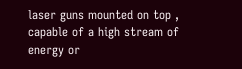laser guns mounted on top , capable of a high stream of energy or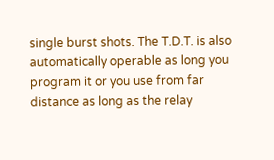single burst shots. The T.D.T. is also automatically operable as long you program it or you use from far distance as long as the relay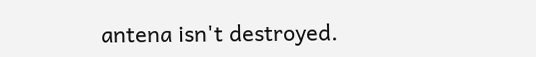antena isn't destroyed.